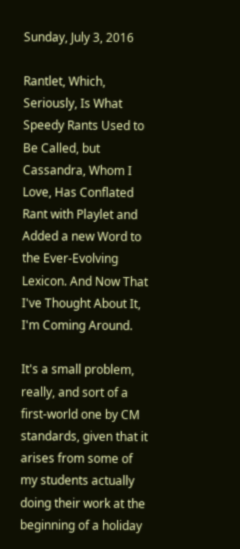Sunday, July 3, 2016

Rantlet, Which, Seriously, Is What Speedy Rants Used to Be Called, but Cassandra, Whom I Love, Has Conflated Rant with Playlet and Added a new Word to the Ever-Evolving Lexicon. And Now That I've Thought About It, I'm Coming Around.

It's a small problem, really, and sort of a first-world one by CM standards, given that it arises from some of my students actually doing their work at the beginning of a holiday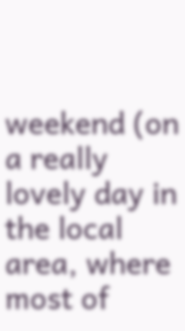weekend (on a really lovely day in the local area, where most of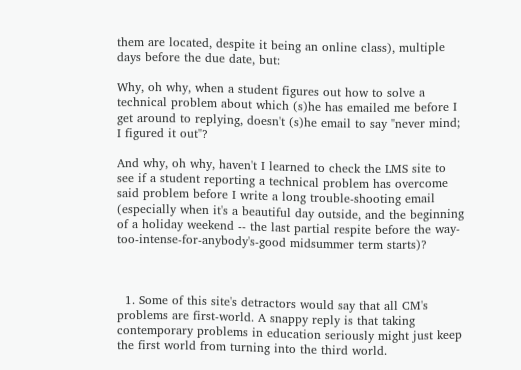them are located, despite it being an online class), multiple days before the due date, but:

Why, oh why, when a student figures out how to solve a technical problem about which (s)he has emailed me before I get around to replying, doesn't (s)he email to say "never mind; I figured it out"?

And why, oh why, haven't I learned to check the LMS site to see if a student reporting a technical problem has overcome said problem before I write a long trouble-shooting email (especially when it's a beautiful day outside, and the beginning of a holiday weekend -- the last partial respite before the way-too-intense-for-anybody's-good midsummer term starts)?



  1. Some of this site's detractors would say that all CM's problems are first-world. A snappy reply is that taking contemporary problems in education seriously might just keep the first world from turning into the third world.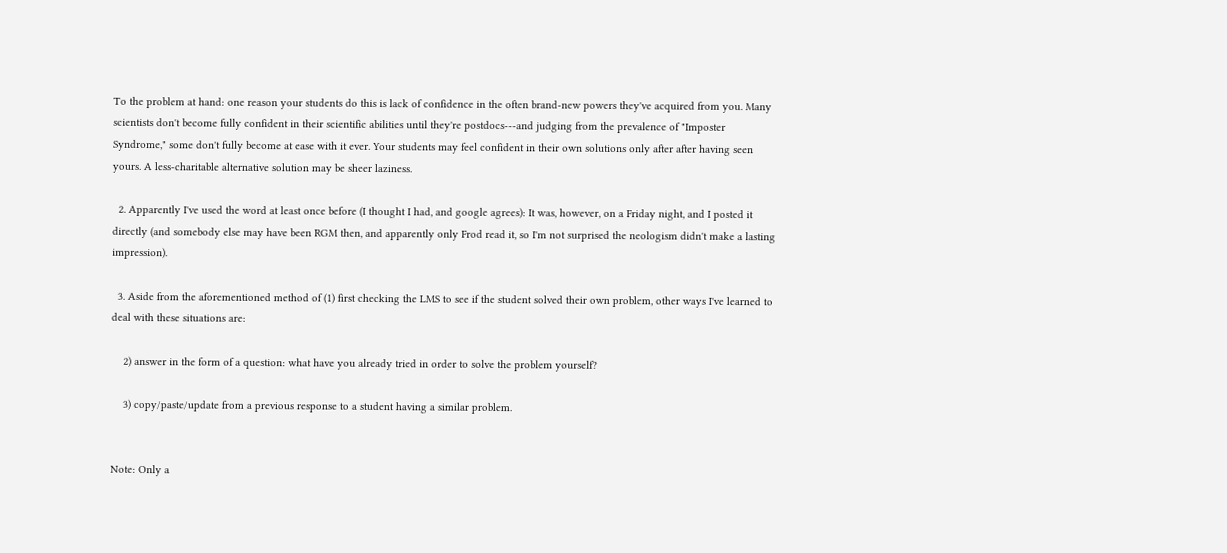To the problem at hand: one reason your students do this is lack of confidence in the often brand-new powers they've acquired from you. Many scientists don't become fully confident in their scientific abilities until they're postdocs---and judging from the prevalence of "Imposter Syndrome," some don't fully become at ease with it ever. Your students may feel confident in their own solutions only after after having seen yours. A less-charitable alternative solution may be sheer laziness.

  2. Apparently I've used the word at least once before (I thought I had, and google agrees): It was, however, on a Friday night, and I posted it directly (and somebody else may have been RGM then, and apparently only Frod read it, so I'm not surprised the neologism didn't make a lasting impression).

  3. Aside from the aforementioned method of (1) first checking the LMS to see if the student solved their own problem, other ways I've learned to deal with these situations are:

    2) answer in the form of a question: what have you already tried in order to solve the problem yourself?

    3) copy/paste/update from a previous response to a student having a similar problem.


Note: Only a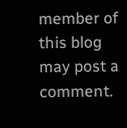member of this blog may post a comment.